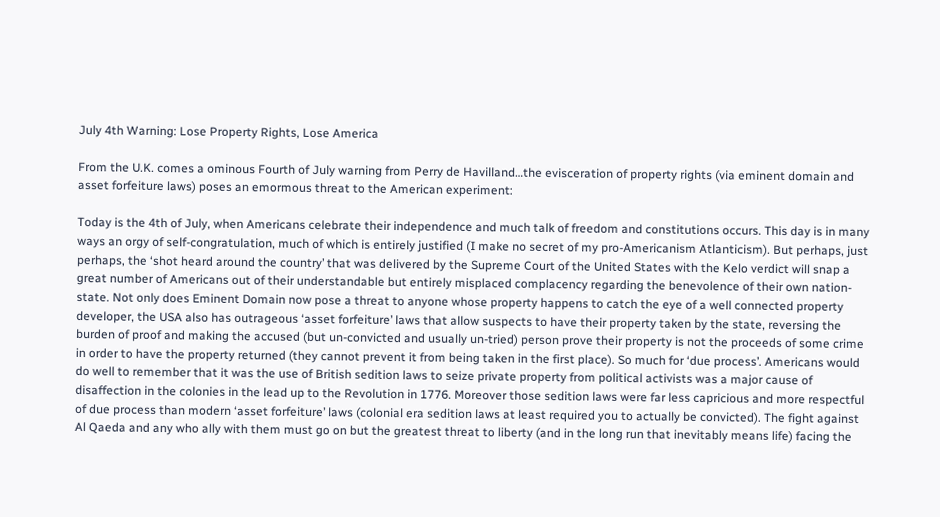July 4th Warning: Lose Property Rights, Lose America

From the U.K. comes a ominous Fourth of July warning from Perry de Havilland…the evisceration of property rights (via eminent domain and asset forfeiture laws) poses an emormous threat to the American experiment:

Today is the 4th of July, when Americans celebrate their independence and much talk of freedom and constitutions occurs. This day is in many ways an orgy of self-congratulation, much of which is entirely justified (I make no secret of my pro-Americanism Atlanticism). But perhaps, just perhaps, the ‘shot heard around the country’ that was delivered by the Supreme Court of the United States with the Kelo verdict will snap a great number of Americans out of their understandable but entirely misplaced complacency regarding the benevolence of their own nation-state. Not only does Eminent Domain now pose a threat to anyone whose property happens to catch the eye of a well connected property developer, the USA also has outrageous ‘asset forfeiture’ laws that allow suspects to have their property taken by the state, reversing the burden of proof and making the accused (but un-convicted and usually un-tried) person prove their property is not the proceeds of some crime in order to have the property returned (they cannot prevent it from being taken in the first place). So much for ‘due process’. Americans would do well to remember that it was the use of British sedition laws to seize private property from political activists was a major cause of disaffection in the colonies in the lead up to the Revolution in 1776. Moreover those sedition laws were far less capricious and more respectful of due process than modern ‘asset forfeiture’ laws (colonial era sedition laws at least required you to actually be convicted). The fight against Al Qaeda and any who ally with them must go on but the greatest threat to liberty (and in the long run that inevitably means life) facing the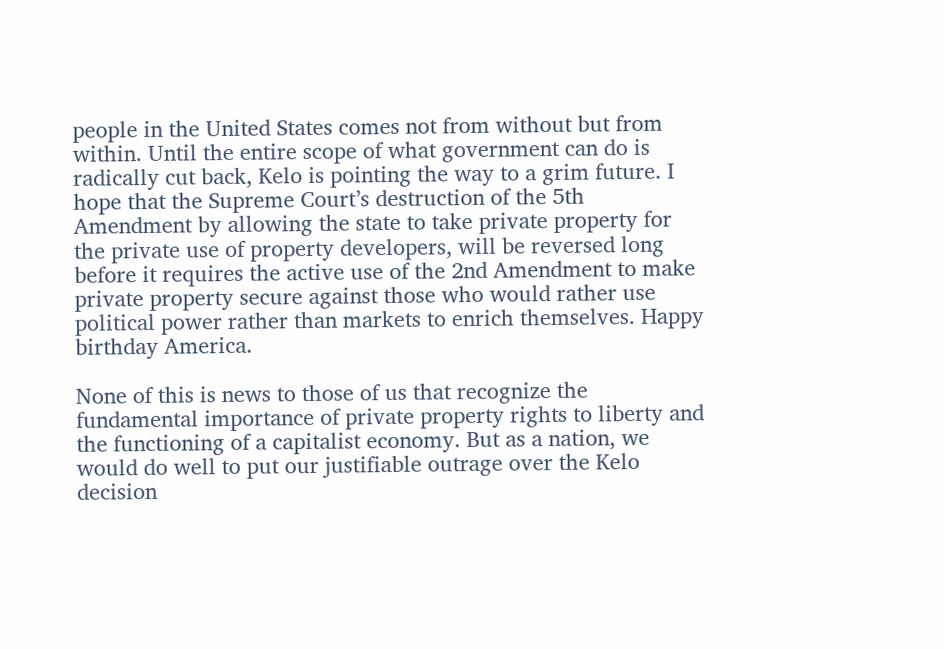people in the United States comes not from without but from within. Until the entire scope of what government can do is radically cut back, Kelo is pointing the way to a grim future. I hope that the Supreme Court’s destruction of the 5th Amendment by allowing the state to take private property for the private use of property developers, will be reversed long before it requires the active use of the 2nd Amendment to make private property secure against those who would rather use political power rather than markets to enrich themselves. Happy birthday America.

None of this is news to those of us that recognize the fundamental importance of private property rights to liberty and the functioning of a capitalist economy. But as a nation, we would do well to put our justifiable outrage over the Kelo decision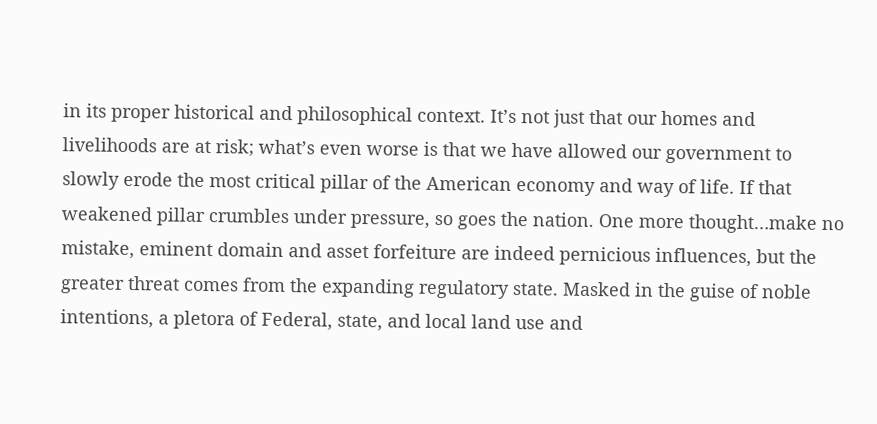in its proper historical and philosophical context. It’s not just that our homes and livelihoods are at risk; what’s even worse is that we have allowed our government to slowly erode the most critical pillar of the American economy and way of life. If that weakened pillar crumbles under pressure, so goes the nation. One more thought…make no mistake, eminent domain and asset forfeiture are indeed pernicious influences, but the greater threat comes from the expanding regulatory state. Masked in the guise of noble intentions, a pletora of Federal, state, and local land use and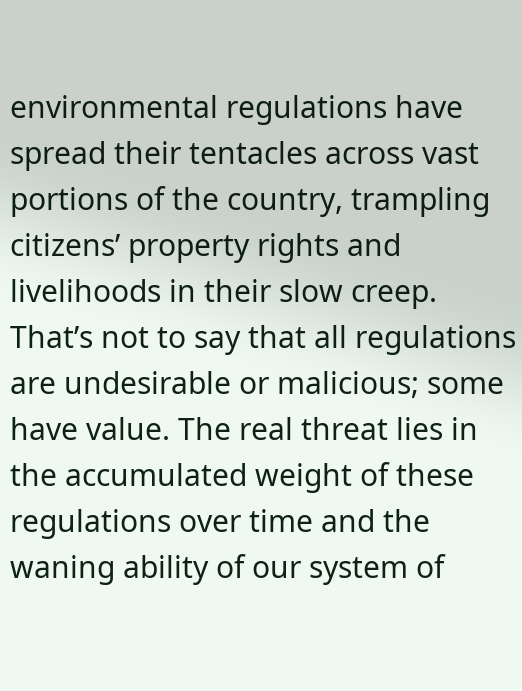environmental regulations have spread their tentacles across vast portions of the country, trampling citizens’ property rights and livelihoods in their slow creep. That’s not to say that all regulations are undesirable or malicious; some have value. The real threat lies in the accumulated weight of these regulations over time and the waning ability of our system of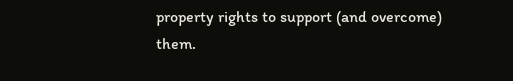property rights to support (and overcome) them.